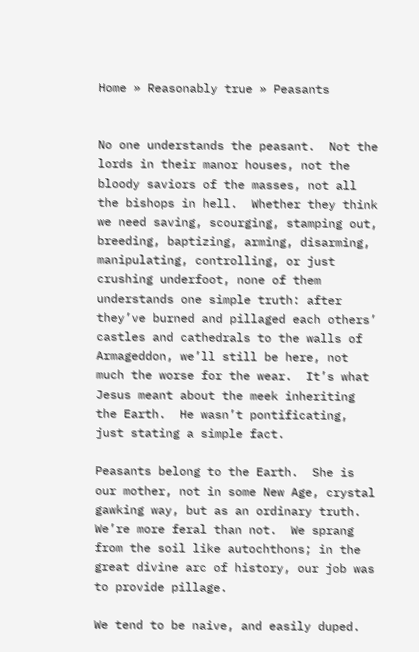Home » Reasonably true » Peasants


No one understands the peasant.  Not the lords in their manor houses, not the bloody saviors of the masses, not all the bishops in hell.  Whether they think we need saving, scourging, stamping out, breeding, baptizing, arming, disarming, manipulating, controlling, or just crushing underfoot, none of them understands one simple truth: after they’ve burned and pillaged each others’ castles and cathedrals to the walls of Armageddon, we’ll still be here, not much the worse for the wear.  It’s what Jesus meant about the meek inheriting the Earth.  He wasn’t pontificating, just stating a simple fact.

Peasants belong to the Earth.  She is our mother, not in some New Age, crystal gawking way, but as an ordinary truth.  We’re more feral than not.  We sprang from the soil like autochthons; in the great divine arc of history, our job was to provide pillage.

We tend to be naive, and easily duped.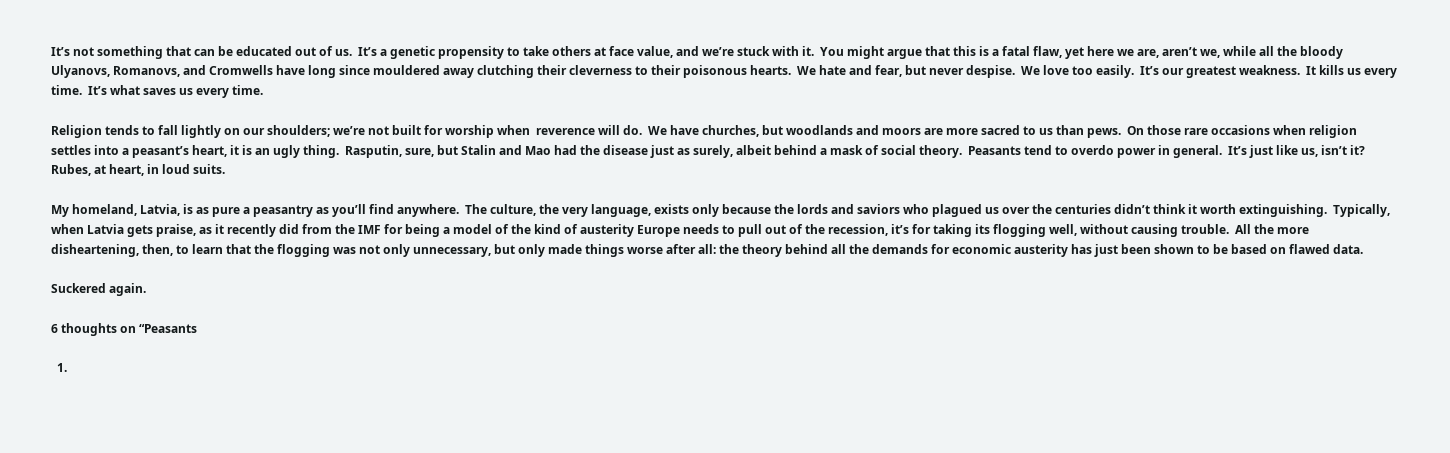It’s not something that can be educated out of us.  It’s a genetic propensity to take others at face value, and we’re stuck with it.  You might argue that this is a fatal flaw, yet here we are, aren’t we, while all the bloody Ulyanovs, Romanovs, and Cromwells have long since mouldered away clutching their cleverness to their poisonous hearts.  We hate and fear, but never despise.  We love too easily.  It’s our greatest weakness.  It kills us every time.  It’s what saves us every time.

Religion tends to fall lightly on our shoulders; we’re not built for worship when  reverence will do.  We have churches, but woodlands and moors are more sacred to us than pews.  On those rare occasions when religion settles into a peasant’s heart, it is an ugly thing.  Rasputin, sure, but Stalin and Mao had the disease just as surely, albeit behind a mask of social theory.  Peasants tend to overdo power in general.  It’s just like us, isn’t it?  Rubes, at heart, in loud suits.

My homeland, Latvia, is as pure a peasantry as you’ll find anywhere.  The culture, the very language, exists only because the lords and saviors who plagued us over the centuries didn’t think it worth extinguishing.  Typically, when Latvia gets praise, as it recently did from the IMF for being a model of the kind of austerity Europe needs to pull out of the recession, it’s for taking its flogging well, without causing trouble.  All the more disheartening, then, to learn that the flogging was not only unnecessary, but only made things worse after all: the theory behind all the demands for economic austerity has just been shown to be based on flawed data.

Suckered again.

6 thoughts on “Peasants

  1.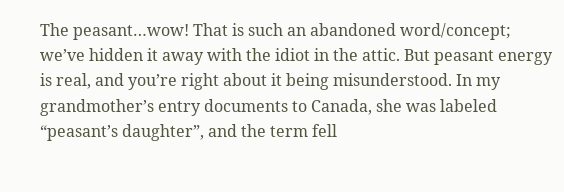The peasant…wow! That is such an abandoned word/concept; we’ve hidden it away with the idiot in the attic. But peasant energy is real, and you’re right about it being misunderstood. In my grandmother’s entry documents to Canada, she was labeled “peasant’s daughter”, and the term fell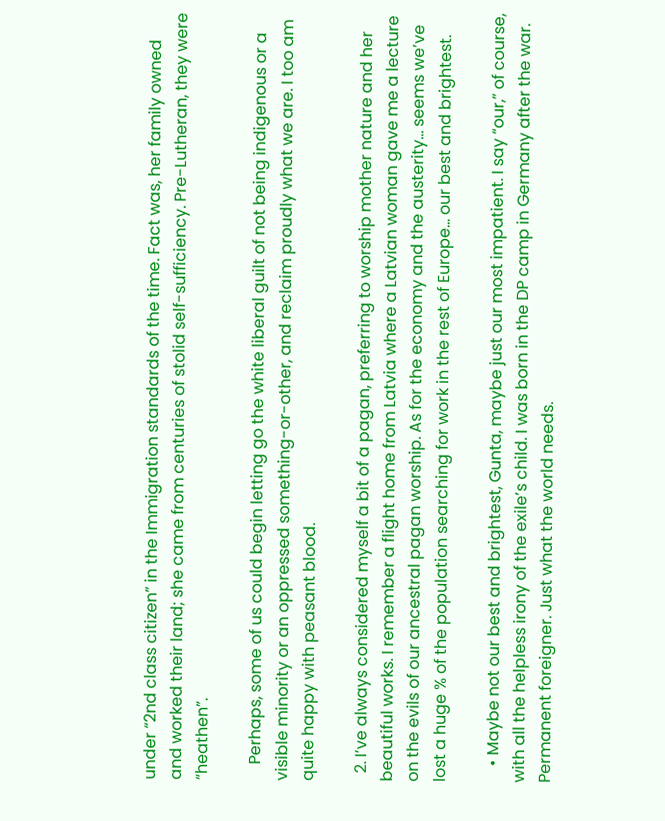under “2nd class citizen” in the Immigration standards of the time. Fact was, her family owned and worked their land; she came from centuries of stolid self-sufficiency. Pre-Lutheran, they were “heathen”.

    Perhaps, some of us could begin letting go the white liberal guilt of not being indigenous or a visible minority or an oppressed something-or-other, and reclaim proudly what we are. I too am quite happy with peasant blood.

  2. I’ve always considered myself a bit of a pagan, preferring to worship mother nature and her beautiful works. I remember a flight home from Latvia where a Latvian woman gave me a lecture on the evils of our ancestral pagan worship. As for the economy and the austerity… seems we’ve lost a huge % of the population searching for work in the rest of Europe… our best and brightest.

    • Maybe not our best and brightest, Gunta, maybe just our most impatient. I say “our,” of course, with all the helpless irony of the exile’s child. I was born in the DP camp in Germany after the war. Permanent foreigner. Just what the world needs.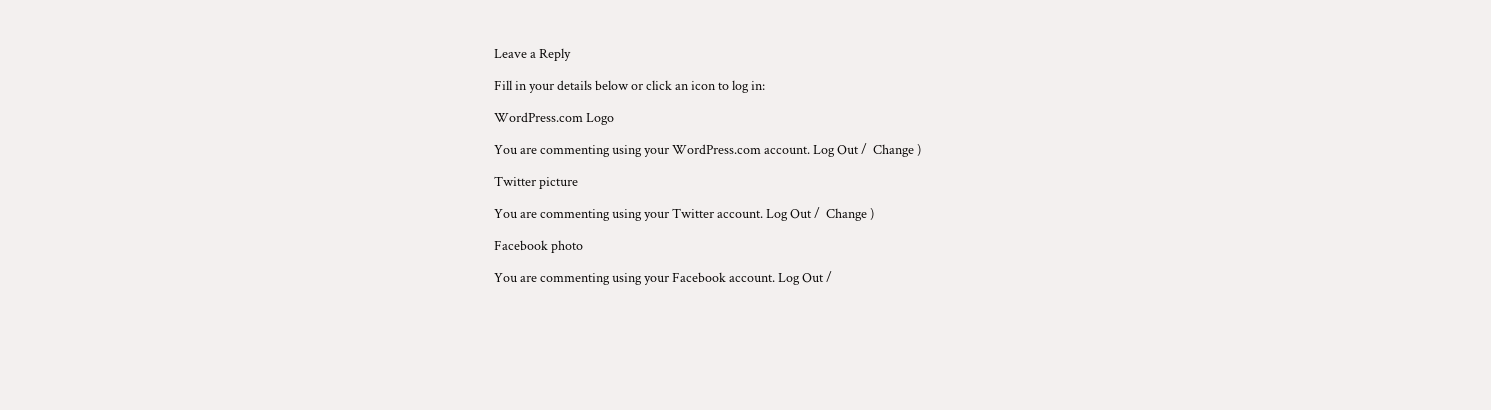Leave a Reply

Fill in your details below or click an icon to log in:

WordPress.com Logo

You are commenting using your WordPress.com account. Log Out /  Change )

Twitter picture

You are commenting using your Twitter account. Log Out /  Change )

Facebook photo

You are commenting using your Facebook account. Log Out /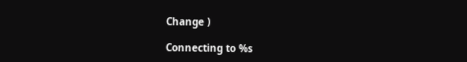Change )

Connecting to %s